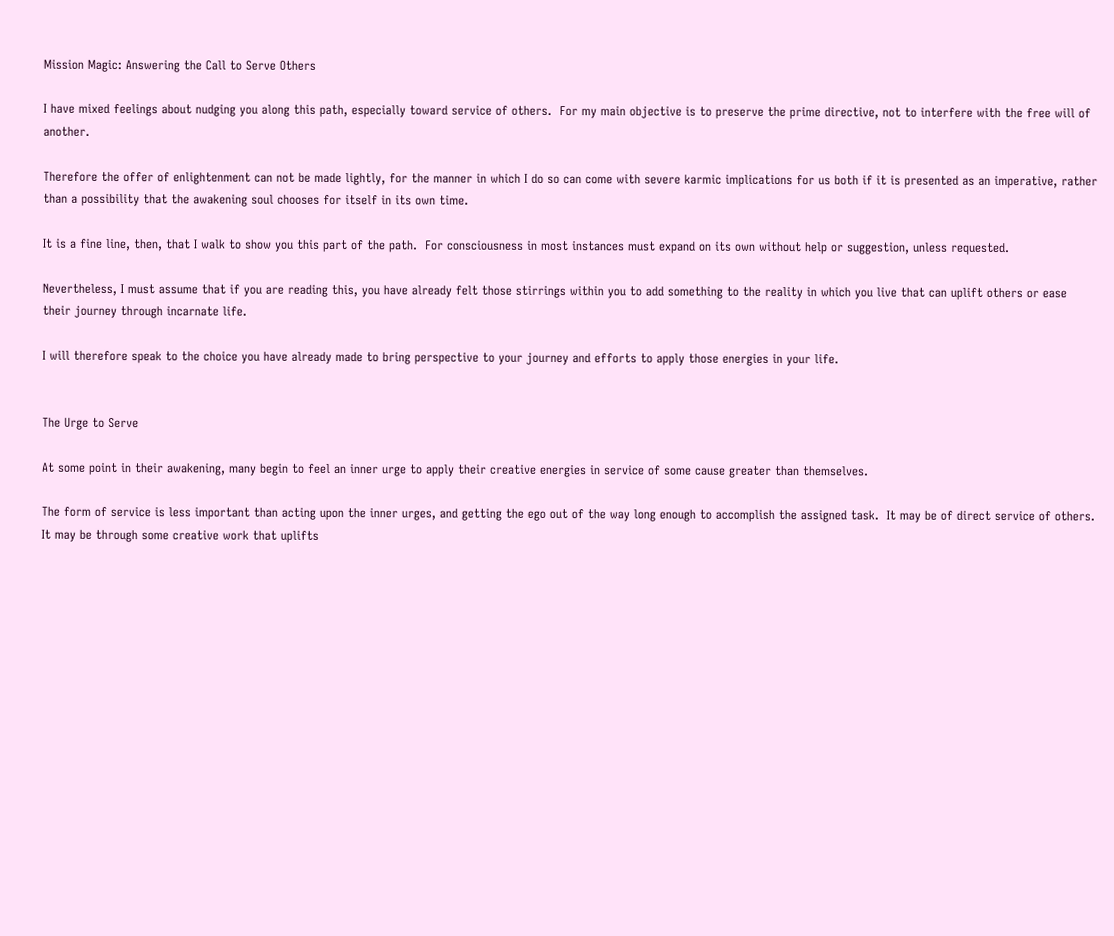Mission Magic: Answering the Call to Serve Others

I have mixed feelings about nudging you along this path, especially toward service of others.  For my main objective is to preserve the prime directive, not to interfere with the free will of another.

Therefore the offer of enlightenment can not be made lightly, for the manner in which I do so can come with severe karmic implications for us both if it is presented as an imperative, rather than a possibility that the awakening soul chooses for itself in its own time.

It is a fine line, then, that I walk to show you this part of the path.  For consciousness in most instances must expand on its own without help or suggestion, unless requested.

Nevertheless, I must assume that if you are reading this, you have already felt those stirrings within you to add something to the reality in which you live that can uplift others or ease their journey through incarnate life.

I will therefore speak to the choice you have already made to bring perspective to your journey and efforts to apply those energies in your life.


The Urge to Serve

At some point in their awakening, many begin to feel an inner urge to apply their creative energies in service of some cause greater than themselves.

The form of service is less important than acting upon the inner urges, and getting the ego out of the way long enough to accomplish the assigned task.  It may be of direct service of others.  It may be through some creative work that uplifts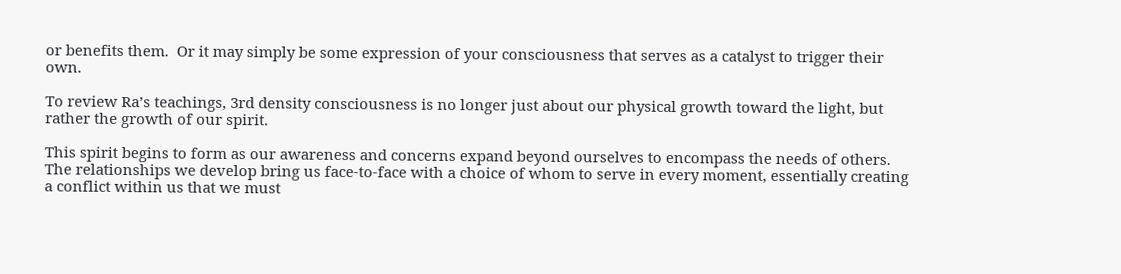or benefits them.  Or it may simply be some expression of your consciousness that serves as a catalyst to trigger their own.

To review Ra’s teachings, 3rd density consciousness is no longer just about our physical growth toward the light, but rather the growth of our spirit.

This spirit begins to form as our awareness and concerns expand beyond ourselves to encompass the needs of others.  The relationships we develop bring us face-to-face with a choice of whom to serve in every moment, essentially creating a conflict within us that we must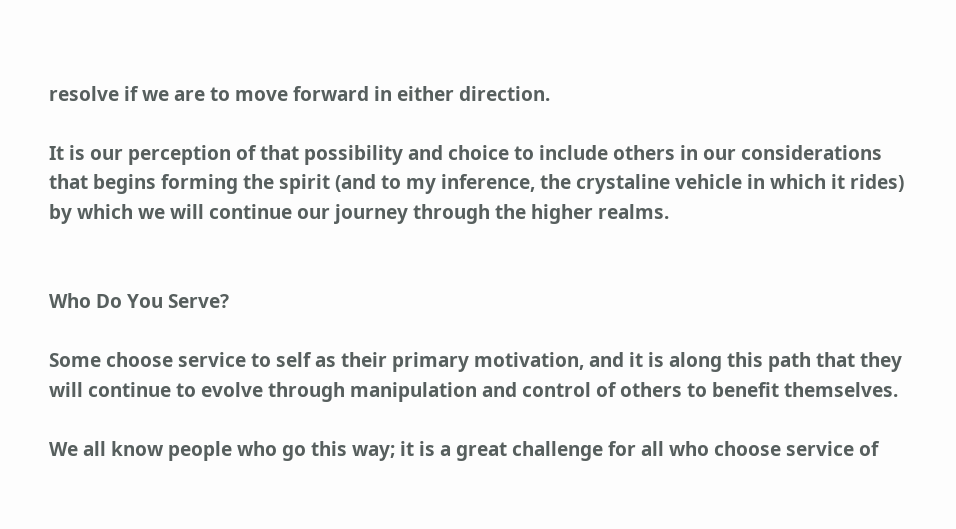resolve if we are to move forward in either direction.

It is our perception of that possibility and choice to include others in our considerations that begins forming the spirit (and to my inference, the crystaline vehicle in which it rides) by which we will continue our journey through the higher realms.


Who Do You Serve?

Some choose service to self as their primary motivation, and it is along this path that they will continue to evolve through manipulation and control of others to benefit themselves.

We all know people who go this way; it is a great challenge for all who choose service of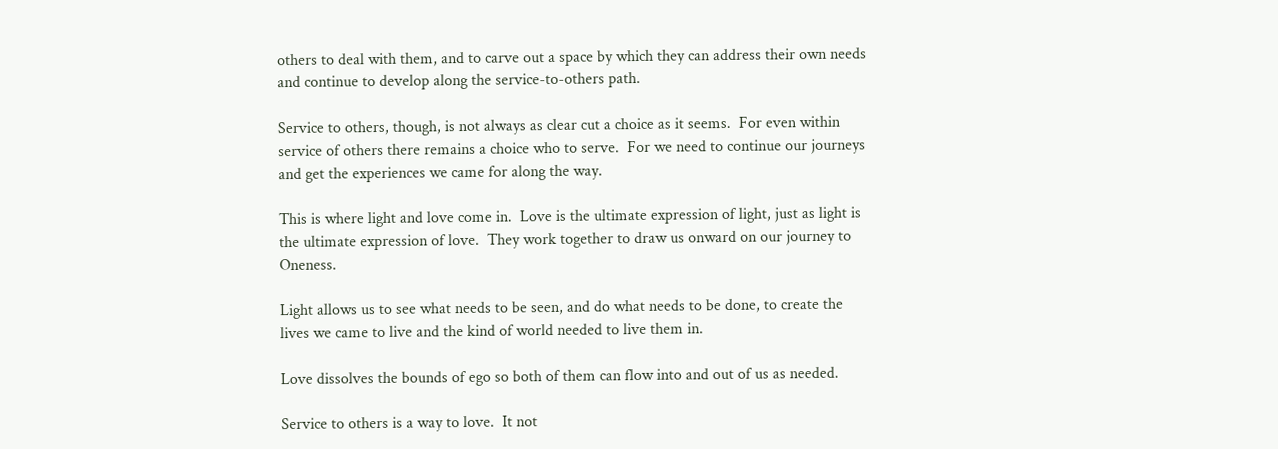others to deal with them, and to carve out a space by which they can address their own needs and continue to develop along the service-to-others path.

Service to others, though, is not always as clear cut a choice as it seems.  For even within service of others there remains a choice who to serve.  For we need to continue our journeys and get the experiences we came for along the way.

This is where light and love come in.  Love is the ultimate expression of light, just as light is the ultimate expression of love.  They work together to draw us onward on our journey to Oneness.

Light allows us to see what needs to be seen, and do what needs to be done, to create the lives we came to live and the kind of world needed to live them in.

Love dissolves the bounds of ego so both of them can flow into and out of us as needed.

Service to others is a way to love.  It not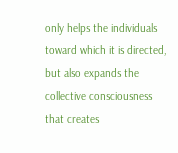only helps the individuals toward which it is directed, but also expands the collective consciousness that creates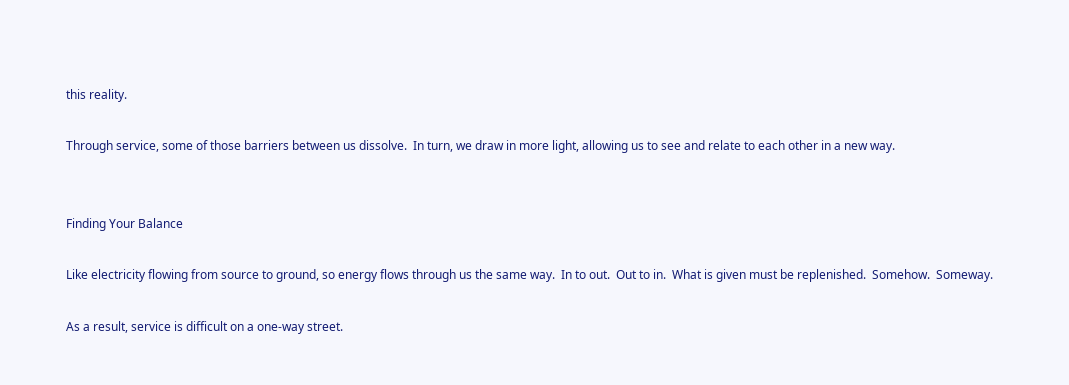this reality.

Through service, some of those barriers between us dissolve.  In turn, we draw in more light, allowing us to see and relate to each other in a new way.


Finding Your Balance

Like electricity flowing from source to ground, so energy flows through us the same way.  In to out.  Out to in.  What is given must be replenished.  Somehow.  Someway.

As a result, service is difficult on a one-way street.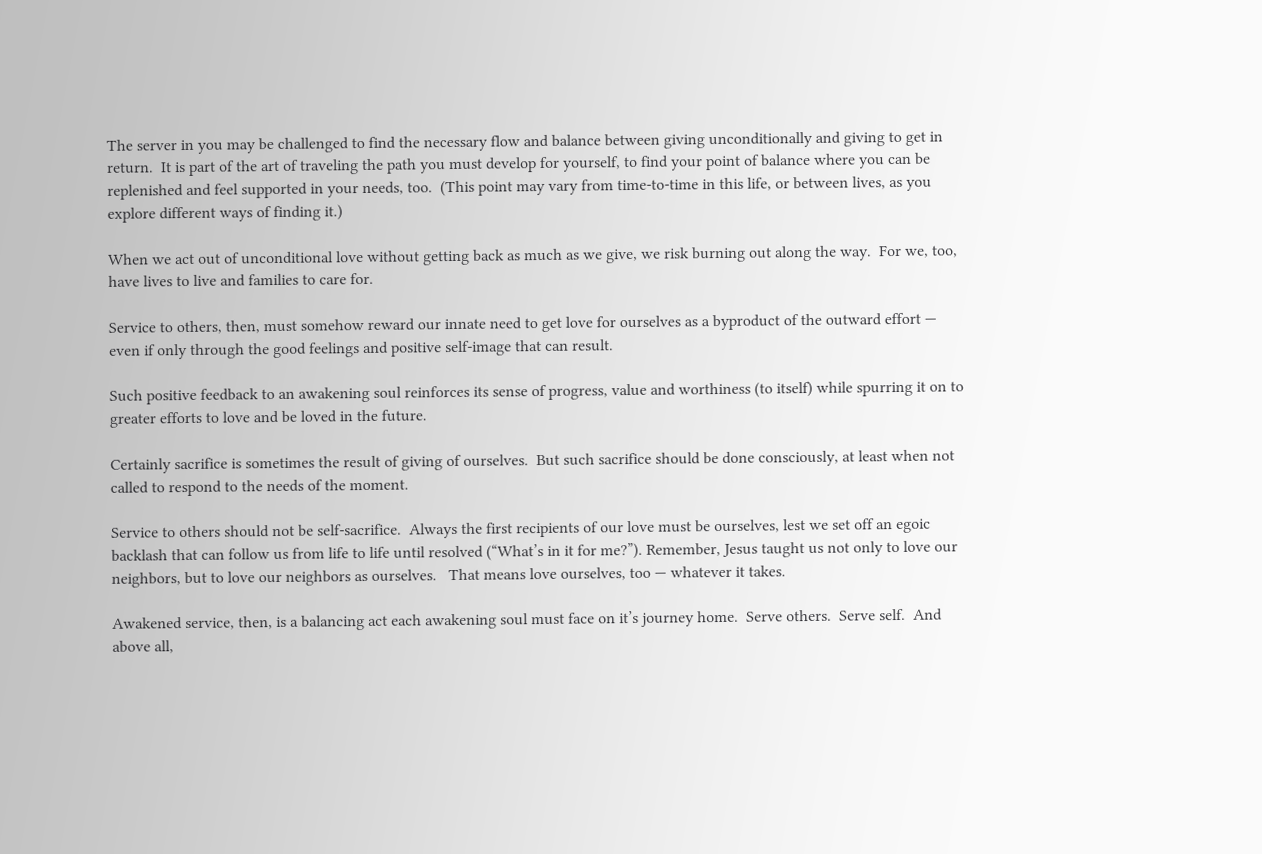The server in you may be challenged to find the necessary flow and balance between giving unconditionally and giving to get in return.  It is part of the art of traveling the path you must develop for yourself, to find your point of balance where you can be replenished and feel supported in your needs, too.  (This point may vary from time-to-time in this life, or between lives, as you explore different ways of finding it.)

When we act out of unconditional love without getting back as much as we give, we risk burning out along the way.  For we, too, have lives to live and families to care for.

Service to others, then, must somehow reward our innate need to get love for ourselves as a byproduct of the outward effort — even if only through the good feelings and positive self-image that can result.

Such positive feedback to an awakening soul reinforces its sense of progress, value and worthiness (to itself) while spurring it on to greater efforts to love and be loved in the future.

Certainly sacrifice is sometimes the result of giving of ourselves.  But such sacrifice should be done consciously, at least when not called to respond to the needs of the moment.

Service to others should not be self-sacrifice.  Always the first recipients of our love must be ourselves, lest we set off an egoic backlash that can follow us from life to life until resolved (“What’s in it for me?”). Remember, Jesus taught us not only to love our neighbors, but to love our neighbors as ourselves.   That means love ourselves, too — whatever it takes.

Awakened service, then, is a balancing act each awakening soul must face on it’s journey home.  Serve others.  Serve self.  And above all,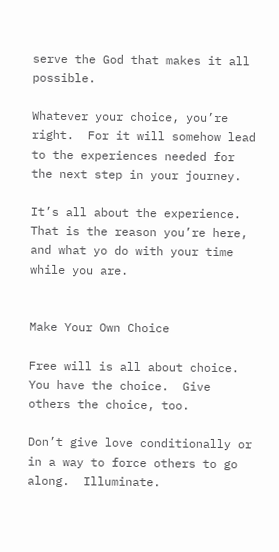serve the God that makes it all possible.

Whatever your choice, you’re right.  For it will somehow lead to the experiences needed for the next step in your journey.

It’s all about the experience.  That is the reason you’re here, and what yo do with your time while you are.


Make Your Own Choice

Free will is all about choice.  You have the choice.  Give others the choice, too.

Don’t give love conditionally or in a way to force others to go along.  Illuminate.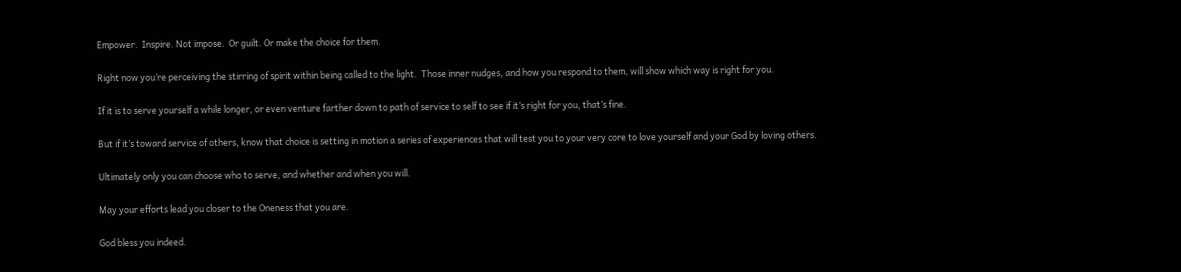Empower.  Inspire. Not impose.  Or guilt. Or make the choice for them.

Right now you’re perceiving the stirring of spirit within being called to the light.  Those inner nudges, and how you respond to them, will show which way is right for you.

If it is to serve yourself a while longer, or even venture farther down to path of service to self to see if it’s right for you, that’s fine.

But if it’s toward service of others, know that choice is setting in motion a series of experiences that will test you to your very core to love yourself and your God by loving others.

Ultimately only you can choose who to serve, and whether and when you will.

May your efforts lead you closer to the Oneness that you are.

God bless you indeed.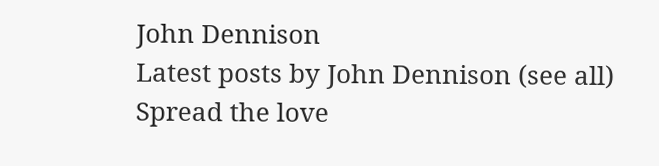John Dennison
Latest posts by John Dennison (see all)
Spread the love